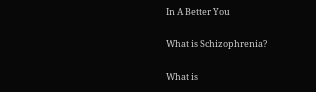In A Better You

What is Schizophrenia?

What is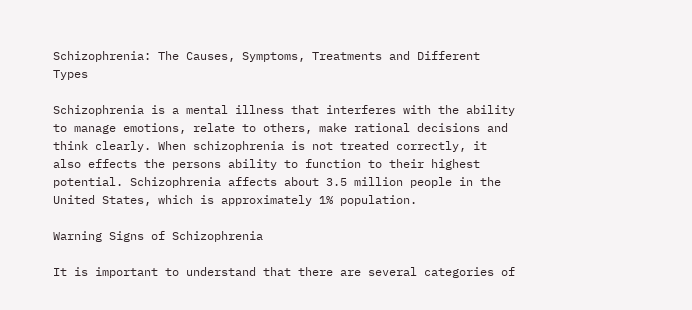Schizophrenia: The Causes, Symptoms, Treatments and Different Types

Schizophrenia is a mental illness that interferes with the ability to manage emotions, relate to others, make rational decisions and think clearly. When schizophrenia is not treated correctly, it also effects the persons ability to function to their highest potential. Schizophrenia affects about 3.5 million people in the United States, which is approximately 1% population.

Warning Signs of Schizophrenia

It is important to understand that there are several categories of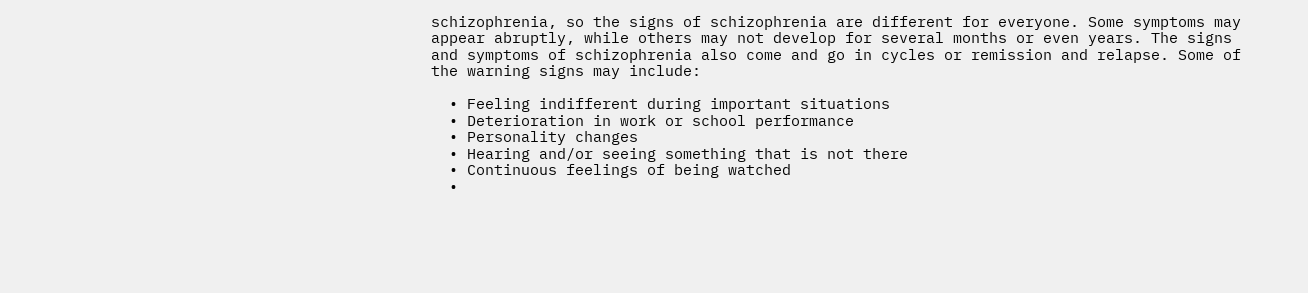schizophrenia, so the signs of schizophrenia are different for everyone. Some symptoms may appear abruptly, while others may not develop for several months or even years. The signs and symptoms of schizophrenia also come and go in cycles or remission and relapse. Some of the warning signs may include:

  • Feeling indifferent during important situations
  • Deterioration in work or school performance
  • Personality changes
  • Hearing and/or seeing something that is not there
  • Continuous feelings of being watched
  •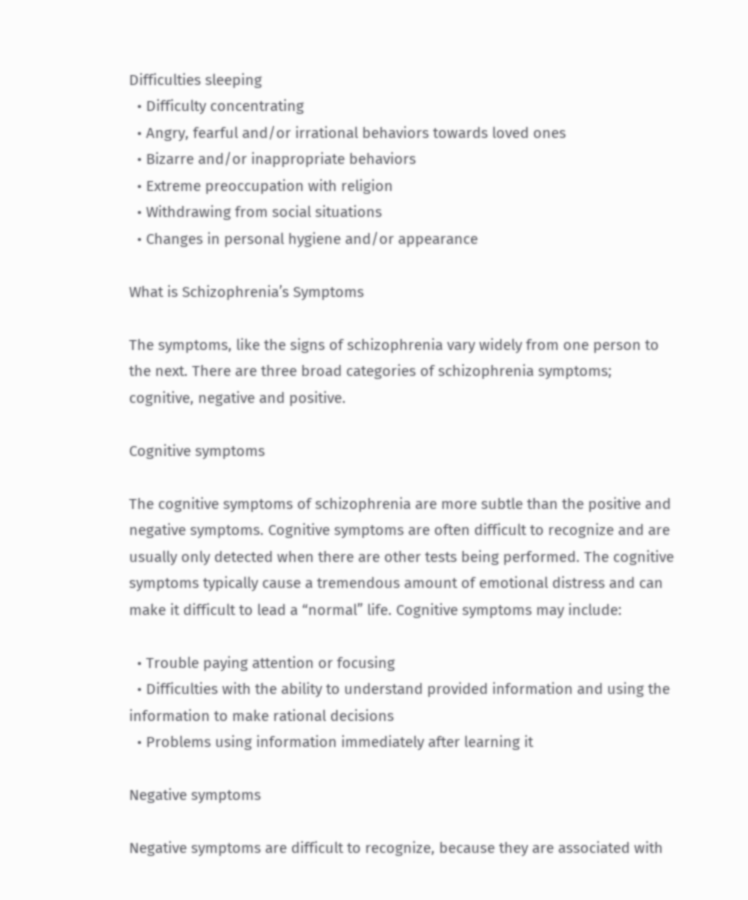Difficulties sleeping
  • Difficulty concentrating
  • Angry, fearful and/or irrational behaviors towards loved ones
  • Bizarre and/or inappropriate behaviors
  • Extreme preoccupation with religion
  • Withdrawing from social situations
  • Changes in personal hygiene and/or appearance

What is Schizophrenia’s Symptoms

The symptoms, like the signs of schizophrenia vary widely from one person to the next. There are three broad categories of schizophrenia symptoms; cognitive, negative and positive.

Cognitive symptoms

The cognitive symptoms of schizophrenia are more subtle than the positive and negative symptoms. Cognitive symptoms are often difficult to recognize and are usually only detected when there are other tests being performed. The cognitive symptoms typically cause a tremendous amount of emotional distress and can make it difficult to lead a “normal” life. Cognitive symptoms may include:

  • Trouble paying attention or focusing
  • Difficulties with the ability to understand provided information and using the information to make rational decisions
  • Problems using information immediately after learning it

Negative symptoms

Negative symptoms are difficult to recognize, because they are associated with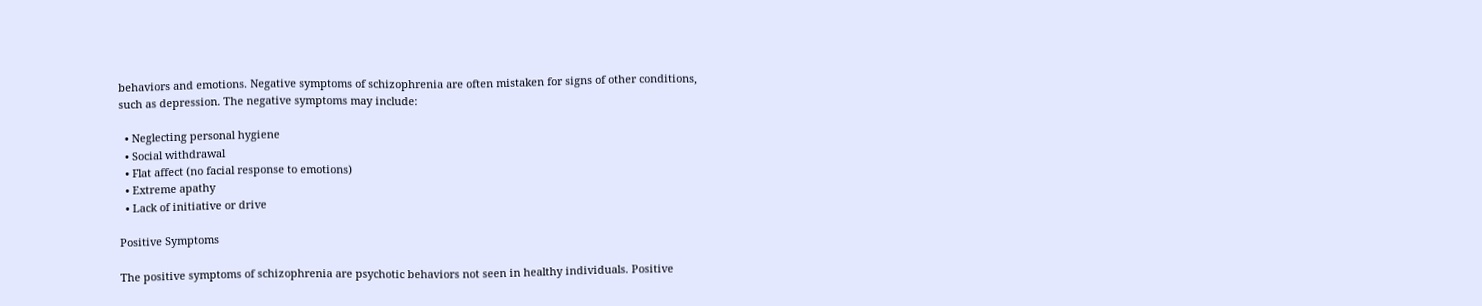behaviors and emotions. Negative symptoms of schizophrenia are often mistaken for signs of other conditions, such as depression. The negative symptoms may include:

  • Neglecting personal hygiene
  • Social withdrawal
  • Flat affect (no facial response to emotions)
  • Extreme apathy
  • Lack of initiative or drive

Positive Symptoms

The positive symptoms of schizophrenia are psychotic behaviors not seen in healthy individuals. Positive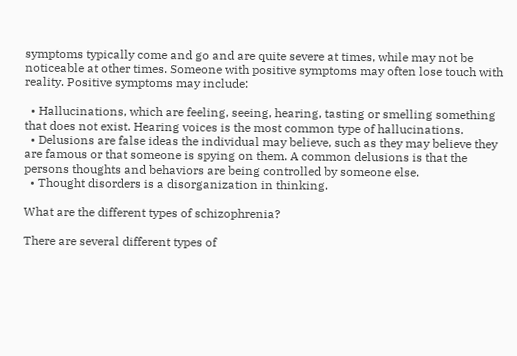symptoms typically come and go and are quite severe at times, while may not be noticeable at other times. Someone with positive symptoms may often lose touch with reality. Positive symptoms may include:

  • Hallucinations, which are feeling, seeing, hearing, tasting or smelling something that does not exist. Hearing voices is the most common type of hallucinations.
  • Delusions are false ideas the individual may believe, such as they may believe they are famous or that someone is spying on them. A common delusions is that the persons thoughts and behaviors are being controlled by someone else.
  • Thought disorders is a disorganization in thinking.

What are the different types of schizophrenia?

There are several different types of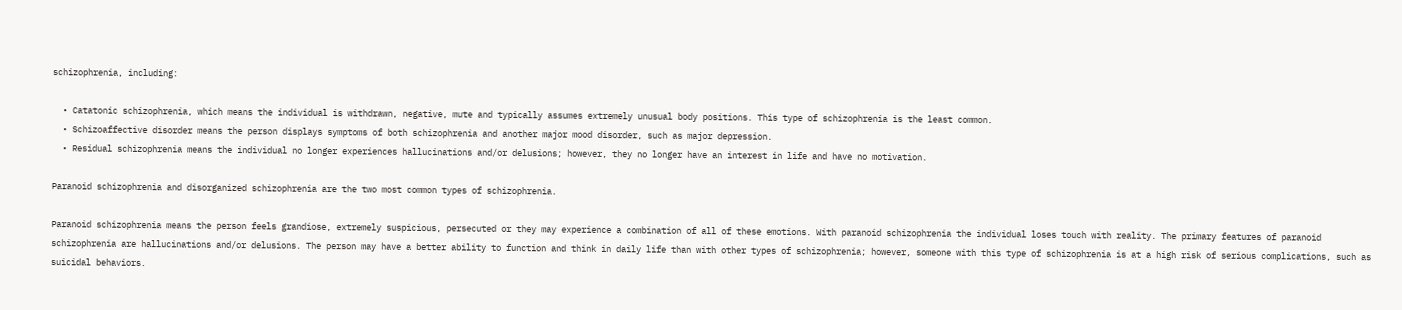schizophrenia, including:

  • Catatonic schizophrenia, which means the individual is withdrawn, negative, mute and typically assumes extremely unusual body positions. This type of schizophrenia is the least common.
  • Schizoaffective disorder means the person displays symptoms of both schizophrenia and another major mood disorder, such as major depression.
  • Residual schizophrenia means the individual no longer experiences hallucinations and/or delusions; however, they no longer have an interest in life and have no motivation.

Paranoid schizophrenia and disorganized schizophrenia are the two most common types of schizophrenia.

Paranoid schizophrenia means the person feels grandiose, extremely suspicious, persecuted or they may experience a combination of all of these emotions. With paranoid schizophrenia the individual loses touch with reality. The primary features of paranoid schizophrenia are hallucinations and/or delusions. The person may have a better ability to function and think in daily life than with other types of schizophrenia; however, someone with this type of schizophrenia is at a high risk of serious complications, such as suicidal behaviors.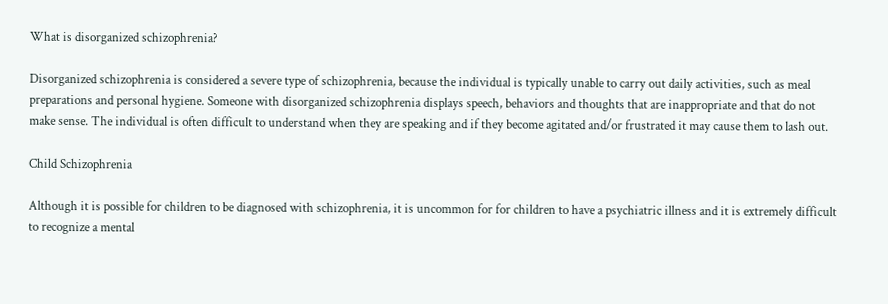What is disorganized schizophrenia?

Disorganized schizophrenia is considered a severe type of schizophrenia, because the individual is typically unable to carry out daily activities, such as meal preparations and personal hygiene. Someone with disorganized schizophrenia displays speech, behaviors and thoughts that are inappropriate and that do not make sense. The individual is often difficult to understand when they are speaking and if they become agitated and/or frustrated it may cause them to lash out.

Child Schizophrenia

Although it is possible for children to be diagnosed with schizophrenia, it is uncommon for for children to have a psychiatric illness and it is extremely difficult to recognize a mental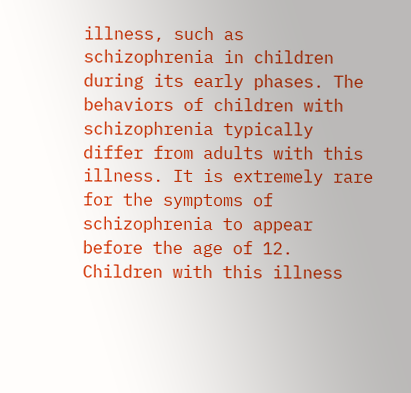illness, such as schizophrenia in children during its early phases. The behaviors of children with schizophrenia typically differ from adults with this illness. It is extremely rare for the symptoms of schizophrenia to appear before the age of 12. Children with this illness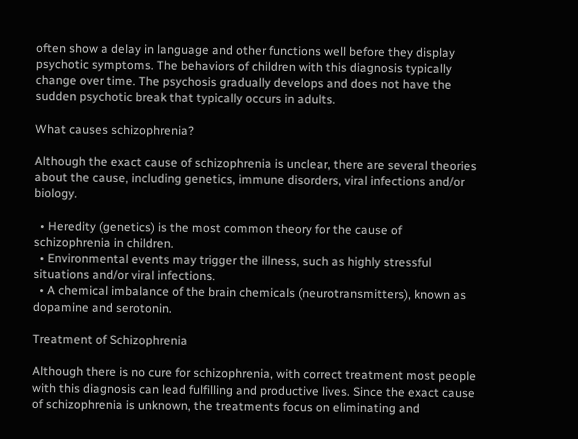often show a delay in language and other functions well before they display psychotic symptoms. The behaviors of children with this diagnosis typically change over time. The psychosis gradually develops and does not have the sudden psychotic break that typically occurs in adults.

What causes schizophrenia?

Although the exact cause of schizophrenia is unclear, there are several theories about the cause, including genetics, immune disorders, viral infections and/or biology.

  • Heredity (genetics) is the most common theory for the cause of schizophrenia in children.
  • Environmental events may trigger the illness, such as highly stressful situations and/or viral infections.
  • A chemical imbalance of the brain chemicals (neurotransmitters), known as dopamine and serotonin.

Treatment of Schizophrenia

Although there is no cure for schizophrenia, with correct treatment most people with this diagnosis can lead fulfilling and productive lives. Since the exact cause of schizophrenia is unknown, the treatments focus on eliminating and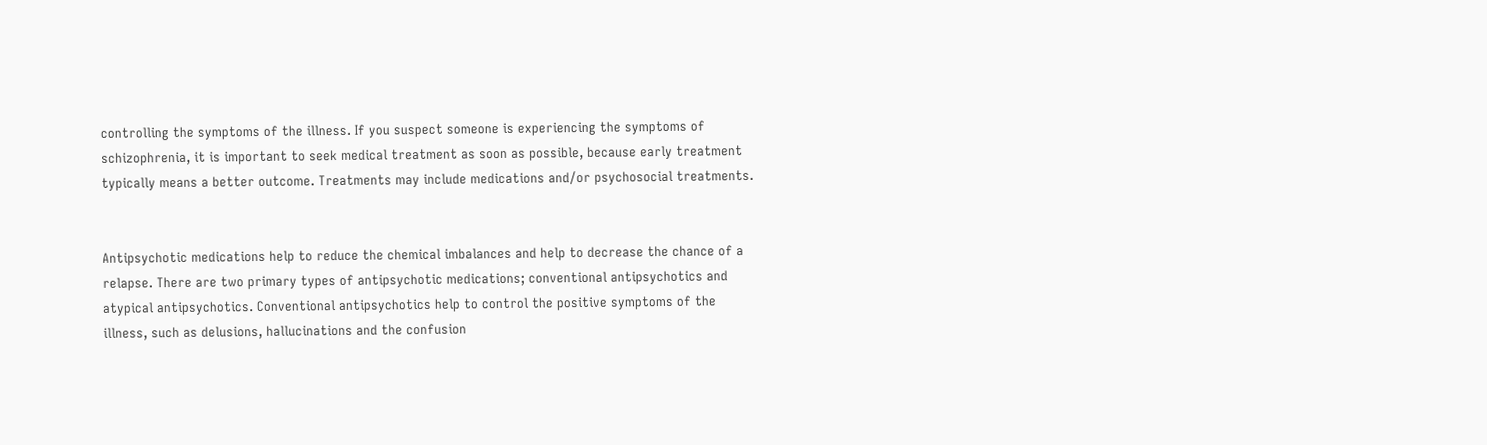controlling the symptoms of the illness. If you suspect someone is experiencing the symptoms of schizophrenia, it is important to seek medical treatment as soon as possible, because early treatment typically means a better outcome. Treatments may include medications and/or psychosocial treatments.


Antipsychotic medications help to reduce the chemical imbalances and help to decrease the chance of a relapse. There are two primary types of antipsychotic medications; conventional antipsychotics and atypical antipsychotics. Conventional antipsychotics help to control the positive symptoms of the illness, such as delusions, hallucinations and the confusion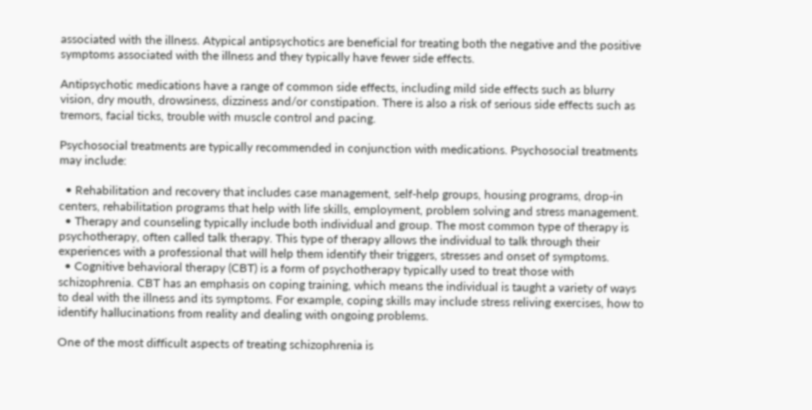associated with the illness. Atypical antipsychotics are beneficial for treating both the negative and the positive symptoms associated with the illness and they typically have fewer side effects.

Antipsychotic medications have a range of common side effects, including mild side effects such as blurry vision, dry mouth, drowsiness, dizziness and/or constipation. There is also a risk of serious side effects such as tremors, facial ticks, trouble with muscle control and pacing.

Psychosocial treatments are typically recommended in conjunction with medications. Psychosocial treatments may include:

  • Rehabilitation and recovery that includes case management, self-help groups, housing programs, drop-in centers, rehabilitation programs that help with life skills, employment, problem solving and stress management.
  • Therapy and counseling typically include both individual and group. The most common type of therapy is psychotherapy, often called talk therapy. This type of therapy allows the individual to talk through their experiences with a professional that will help them identify their triggers, stresses and onset of symptoms.
  • Cognitive behavioral therapy (CBT) is a form of psychotherapy typically used to treat those with schizophrenia. CBT has an emphasis on coping training, which means the individual is taught a variety of ways to deal with the illness and its symptoms. For example, coping skills may include stress reliving exercises, how to identify hallucinations from reality and dealing with ongoing problems.

One of the most difficult aspects of treating schizophrenia is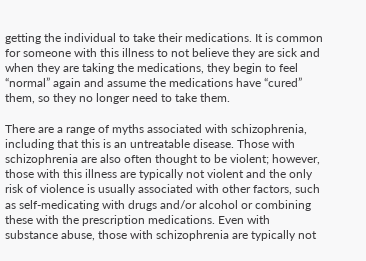getting the individual to take their medications. It is common for someone with this illness to not believe they are sick and when they are taking the medications, they begin to feel “normal” again and assume the medications have “cured” them, so they no longer need to take them.

There are a range of myths associated with schizophrenia, including that this is an untreatable disease. Those with schizophrenia are also often thought to be violent; however, those with this illness are typically not violent and the only risk of violence is usually associated with other factors, such as self-medicating with drugs and/or alcohol or combining these with the prescription medications. Even with substance abuse, those with schizophrenia are typically not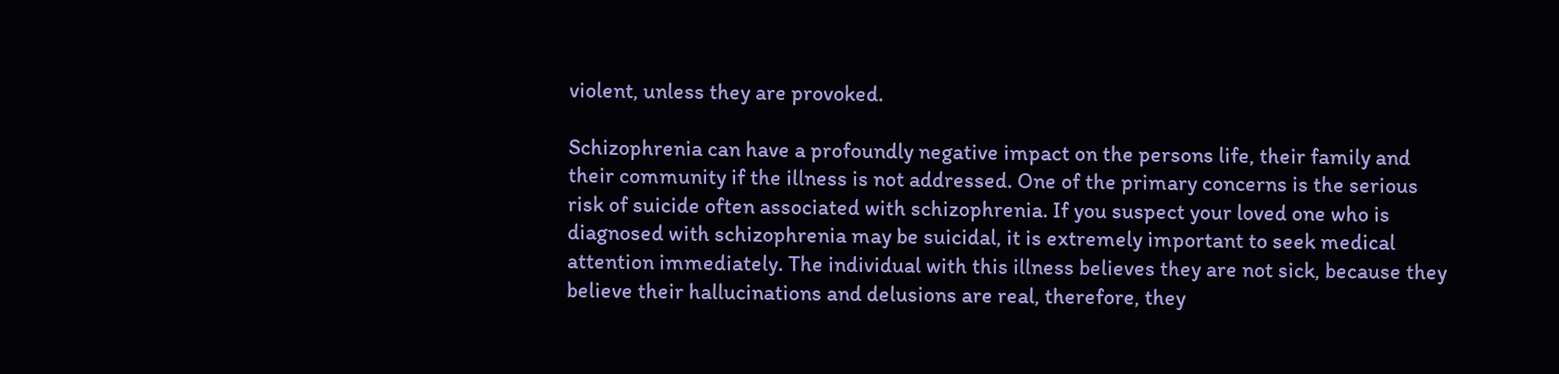violent, unless they are provoked.

Schizophrenia can have a profoundly negative impact on the persons life, their family and their community if the illness is not addressed. One of the primary concerns is the serious risk of suicide often associated with schizophrenia. If you suspect your loved one who is diagnosed with schizophrenia may be suicidal, it is extremely important to seek medical attention immediately. The individual with this illness believes they are not sick, because they believe their hallucinations and delusions are real, therefore, they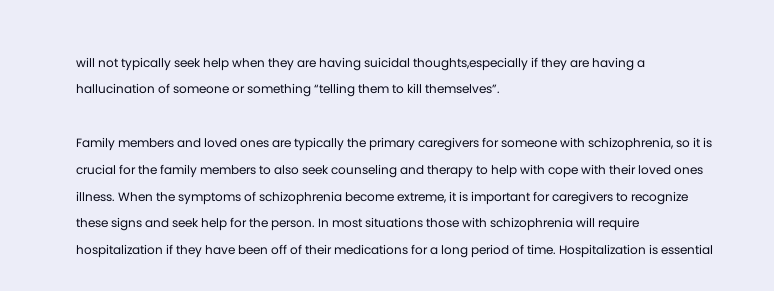will not typically seek help when they are having suicidal thoughts,especially if they are having a hallucination of someone or something “telling them to kill themselves”.

Family members and loved ones are typically the primary caregivers for someone with schizophrenia, so it is crucial for the family members to also seek counseling and therapy to help with cope with their loved ones illness. When the symptoms of schizophrenia become extreme, it is important for caregivers to recognize these signs and seek help for the person. In most situations those with schizophrenia will require hospitalization if they have been off of their medications for a long period of time. Hospitalization is essential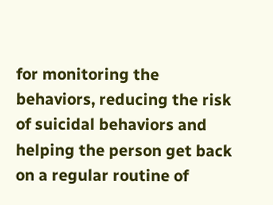for monitoring the behaviors, reducing the risk of suicidal behaviors and helping the person get back on a regular routine of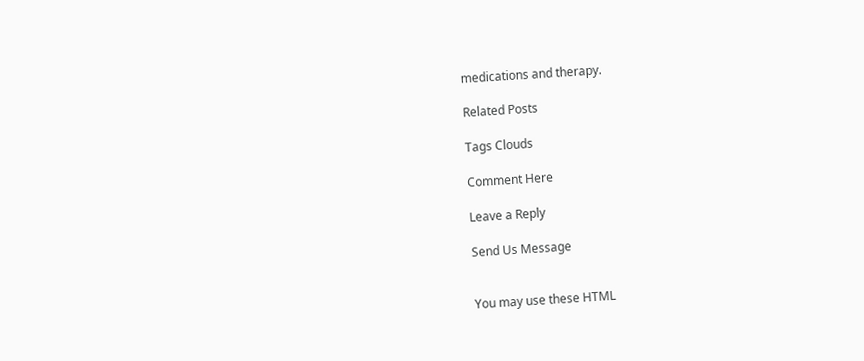medications and therapy.

Related Posts

Tags Clouds

Comment Here

Leave a Reply

Send Us Message


You may use these HTML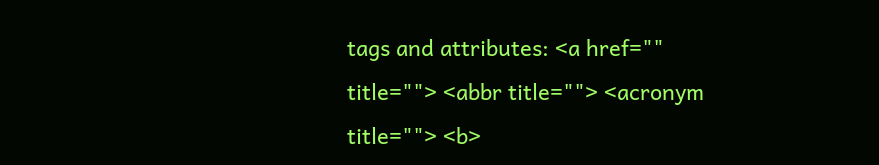tags and attributes: <a href="" title=""> <abbr title=""> <acronym title=""> <b>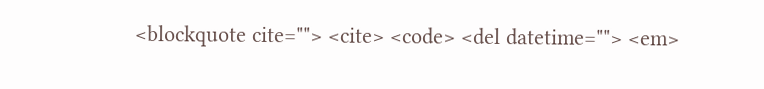<blockquote cite=""> <cite> <code> <del datetime=""> <em>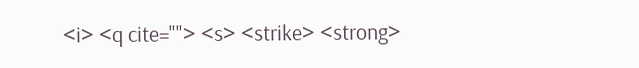<i> <q cite=""> <s> <strike> <strong>